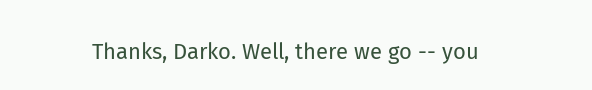Thanks, Darko. Well, there we go -- you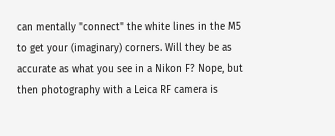can mentally "connect" the white lines in the M5 to get your (imaginary) corners. Will they be as accurate as what you see in a Nikon F? Nope, but then photography with a Leica RF camera is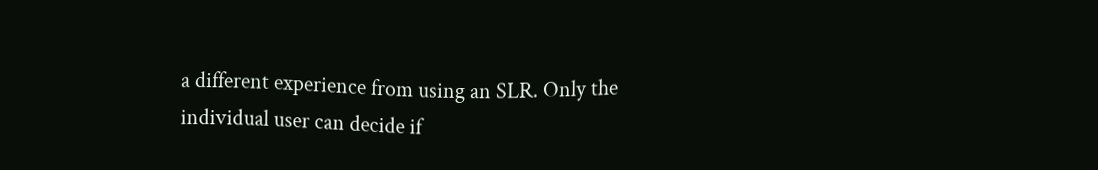a different experience from using an SLR. Only the individual user can decide if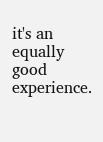it's an equally good experience.